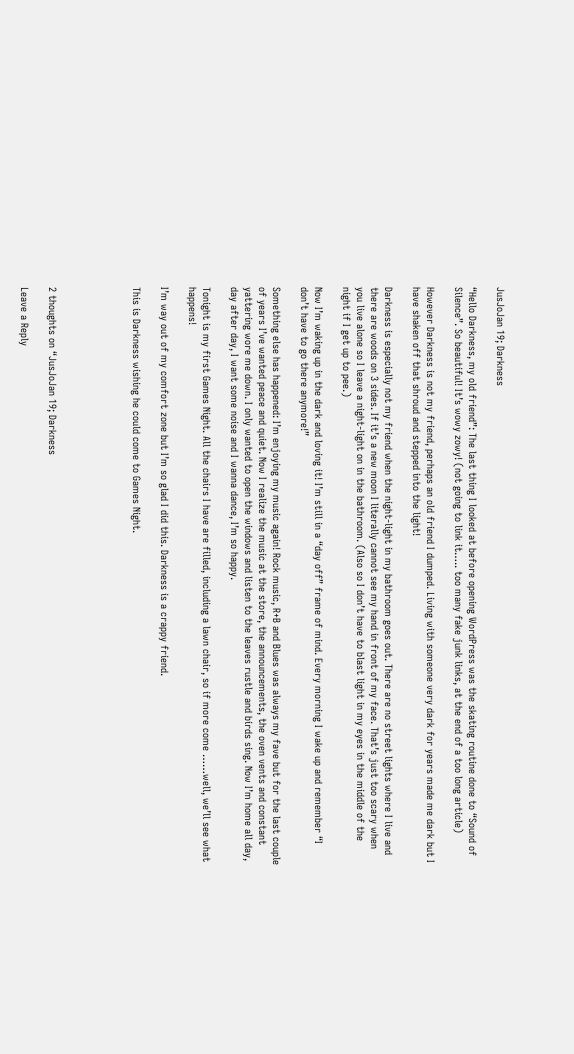JusJoJan 19; Darkness

“Hello Darkness, my old friend”: The last thing I looked at before opening WordPress was the skating routine done to “Sound of Silence”. So beautiful! It’s wowy zowy! (not going to link it….. too many fake junk links, at the end of a too long article)

However Darkness is not my friend, perhaps an old friend I dumped. Living with someone very dark for years made me dark but I have shaken off that shroud and stepped into the light!

Darkness is especially not my friend when the night-light in my bathroom goes out. There are no street lights where I live and there are woods on 3 sides. If it’s a new moon I literally cannot see my hand in front of my face. That’s just too scary when you live alone so I leave a night-light on in the bathroom. (Also so I don’t have to blast light in my eyes in the middle of the night if I get up to pee.)

Now I’m waking up in the dark and loving it! I’m still in a “day off” frame of mind. Every morning I wake up and remember “I don’t have to go there anymore!”

Something else has happened: I’m enjoying my music again! Rock music, R+B and Blues was always my fave but for the last couple of years I’ve wanted peace and quiet. Now I realize the music at the store, the announcements, the oven vents and constant yattering wore me down. I only wanted to open the windows and listen to the leaves rustle and birds sing. Now I’m home all day, day after day, I want some noise and I wanna dance, I’m so happy.

Tonight is my first Games Night. All the chairs I have are filled, including a lawn chair, so if more come ……well, we’ll see what happens!

I’m way out of my comfort zone but I’m so glad I did this. Darkness is a crappy friend.

This is Darkness wishing he could come to Games Night.





2 thoughts on “JusJoJan 19; Darkness

Leave a Reply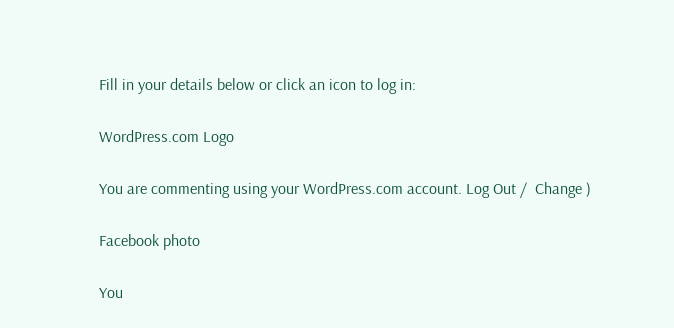Fill in your details below or click an icon to log in:

WordPress.com Logo

You are commenting using your WordPress.com account. Log Out /  Change )

Facebook photo

You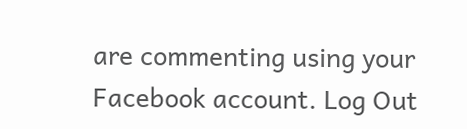are commenting using your Facebook account. Log Out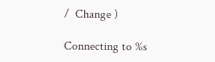/  Change )

Connecting to %s